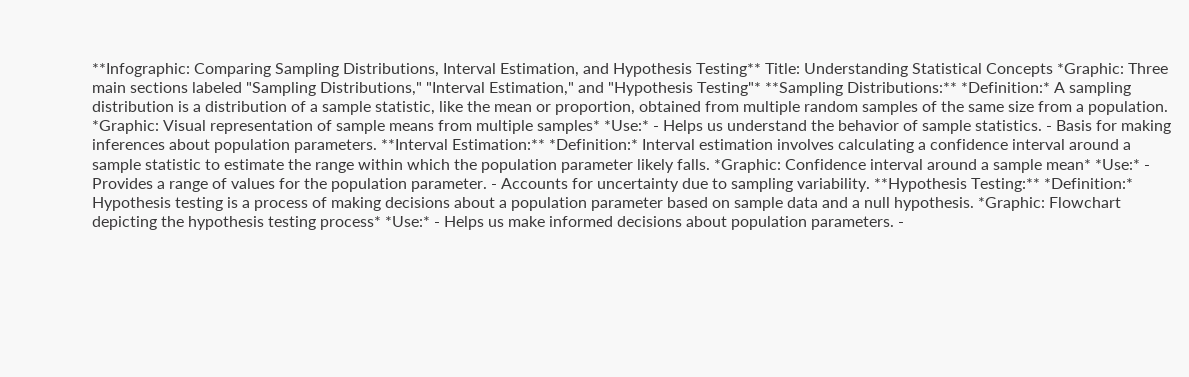**Infographic: Comparing Sampling Distributions, Interval Estimation, and Hypothesis Testing** Title: Understanding Statistical Concepts *Graphic: Three main sections labeled "Sampling Distributions," "Interval Estimation," and "Hypothesis Testing"* **Sampling Distributions:** *Definition:* A sampling distribution is a distribution of a sample statistic, like the mean or proportion, obtained from multiple random samples of the same size from a population. *Graphic: Visual representation of sample means from multiple samples* *Use:* - Helps us understand the behavior of sample statistics. - Basis for making inferences about population parameters. **Interval Estimation:** *Definition:* Interval estimation involves calculating a confidence interval around a sample statistic to estimate the range within which the population parameter likely falls. *Graphic: Confidence interval around a sample mean* *Use:* - Provides a range of values for the population parameter. - Accounts for uncertainty due to sampling variability. **Hypothesis Testing:** *Definition:* Hypothesis testing is a process of making decisions about a population parameter based on sample data and a null hypothesis. *Graphic: Flowchart depicting the hypothesis testing process* *Use:* - Helps us make informed decisions about population parameters. -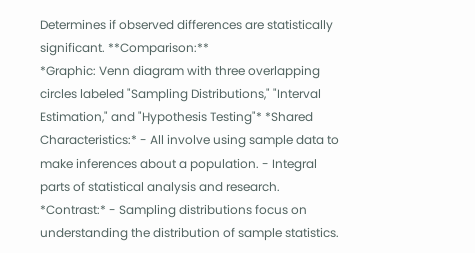Determines if observed differences are statistically significant. **Comparison:**
*Graphic: Venn diagram with three overlapping circles labeled "Sampling Distributions," "Interval Estimation," and "Hypothesis Testing"* *Shared Characteristics:* - All involve using sample data to make inferences about a population. - Integral parts of statistical analysis and research. *Contrast:* - Sampling distributions focus on understanding the distribution of sample statistics.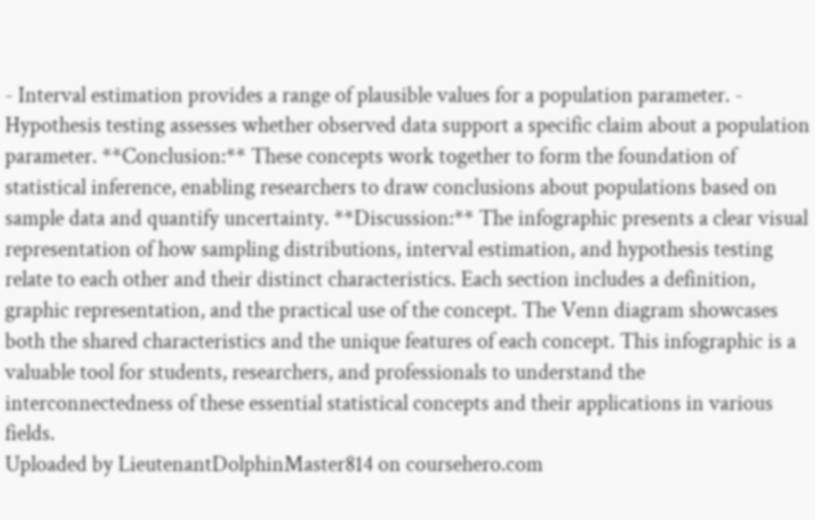- Interval estimation provides a range of plausible values for a population parameter. - Hypothesis testing assesses whether observed data support a specific claim about a population parameter. **Conclusion:** These concepts work together to form the foundation of statistical inference, enabling researchers to draw conclusions about populations based on sample data and quantify uncertainty. **Discussion:** The infographic presents a clear visual representation of how sampling distributions, interval estimation, and hypothesis testing relate to each other and their distinct characteristics. Each section includes a definition, graphic representation, and the practical use of the concept. The Venn diagram showcases both the shared characteristics and the unique features of each concept. This infographic is a valuable tool for students, researchers, and professionals to understand the interconnectedness of these essential statistical concepts and their applications in various fields.
Uploaded by LieutenantDolphinMaster814 on coursehero.com